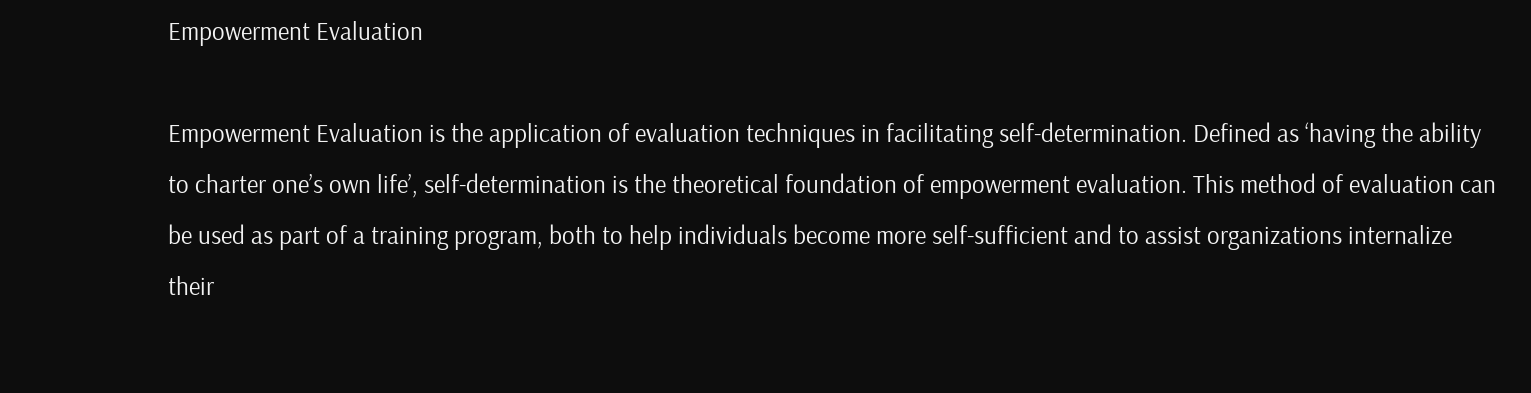Empowerment Evaluation

Empowerment Evaluation is the application of evaluation techniques in facilitating self-determination. Defined as ‘having the ability to charter one’s own life’, self-determination is the theoretical foundation of empowerment evaluation. This method of evaluation can be used as part of a training program, both to help individuals become more self-sufficient and to assist organizations internalize their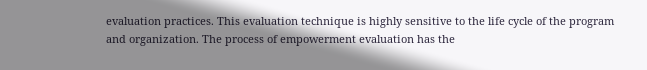evaluation practices. This evaluation technique is highly sensitive to the life cycle of the program and organization. The process of empowerment evaluation has the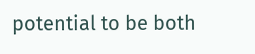potential to be both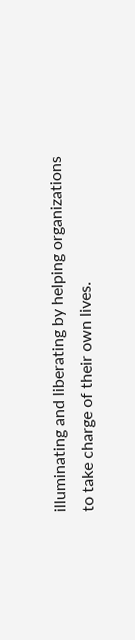illuminating and liberating by helping organizations to take charge of their own lives.